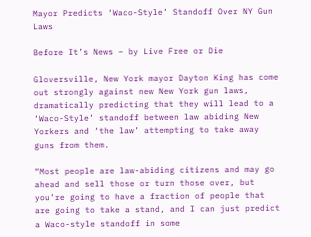Mayor Predicts ‘Waco-Style’ Standoff Over NY Gun Laws

Before It’s News – by Live Free or Die

Gloversville, New York mayor Dayton King has come out strongly against new New York gun laws, dramatically predicting that they will lead to a ‘Waco-Style’ standoff between law abiding New Yorkers and ‘the law’ attempting to take away guns from them.

“Most people are law-abiding citizens and may go ahead and sell those or turn those over, but you’re going to have a fraction of people that are going to take a stand, and I can just predict a Waco-style standoff in some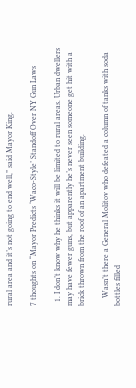rural area and it’s not going to end well,” said Mayor King.

7 thoughts on “Mayor Predicts ‘Waco-Style’ Standoff Over NY Gun Laws

  1. I don’t know why he thinks it will be limited to rural areas. Urban dwellers may have fewer guns, but apparently he’s never seen someone get hit with a brick thrown from the roof of an apartment building.

    Wasn’t there a General Molitov who defeated a column of tanks with soda bottles filled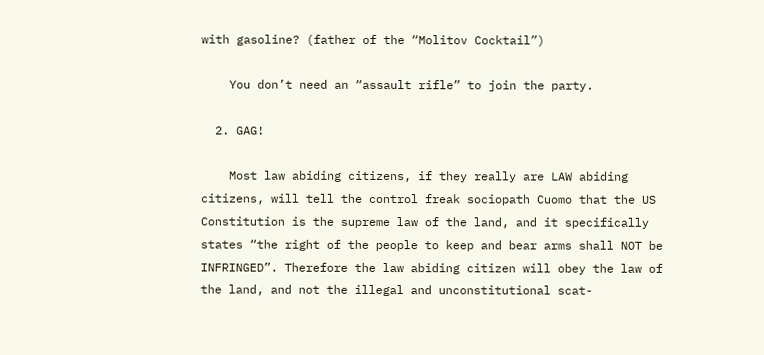with gasoline? (father of the “Molitov Cocktail”)

    You don’t need an “assault rifle” to join the party.

  2. GAG!

    Most law abiding citizens, if they really are LAW abiding citizens, will tell the control freak sociopath Cuomo that the US Constitution is the supreme law of the land, and it specifically states “the right of the people to keep and bear arms shall NOT be INFRINGED”. Therefore the law abiding citizen will obey the law of the land, and not the illegal and unconstitutional scat-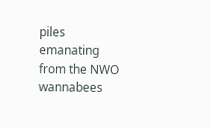piles emanating from the NWO wannabees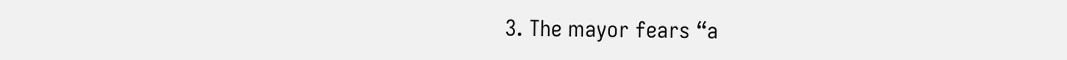3. The mayor fears “a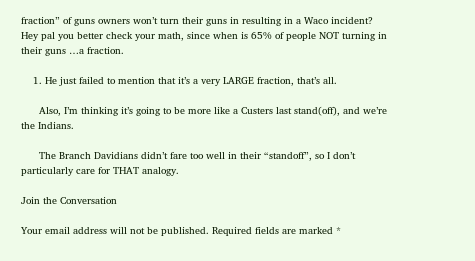fraction” of guns owners won’t turn their guns in resulting in a Waco incident? Hey pal you better check your math, since when is 65% of people NOT turning in their guns …a fraction.

    1. He just failed to mention that it’s a very LARGE fraction, that’s all.

      Also, I’m thinking it’s going to be more like a Custers last stand(off), and we’re the Indians.

      The Branch Davidians didn’t fare too well in their “standoff”, so I don’t particularly care for THAT analogy.

Join the Conversation

Your email address will not be published. Required fields are marked *